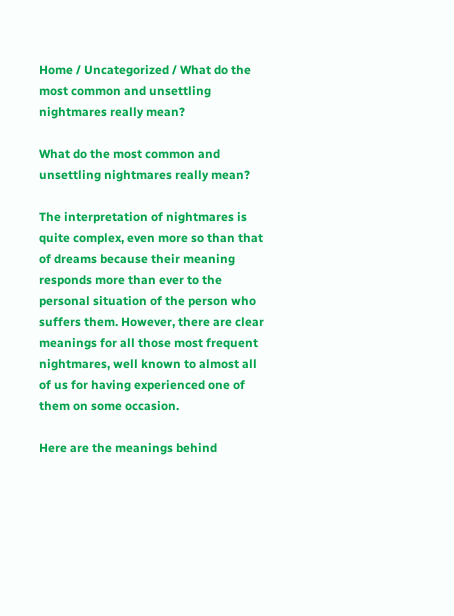Home / Uncategorized / What do the most common and unsettling nightmares really mean?

What do the most common and unsettling nightmares really mean?

The interpretation of nightmares is quite complex, even more so than that of dreams because their meaning responds more than ever to the personal situation of the person who suffers them. However, there are clear meanings for all those most frequent nightmares, well known to almost all of us for having experienced one of them on some occasion.

Here are the meanings behind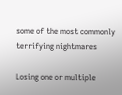some of the most commonly terrifying nightmares

Losing one or multiple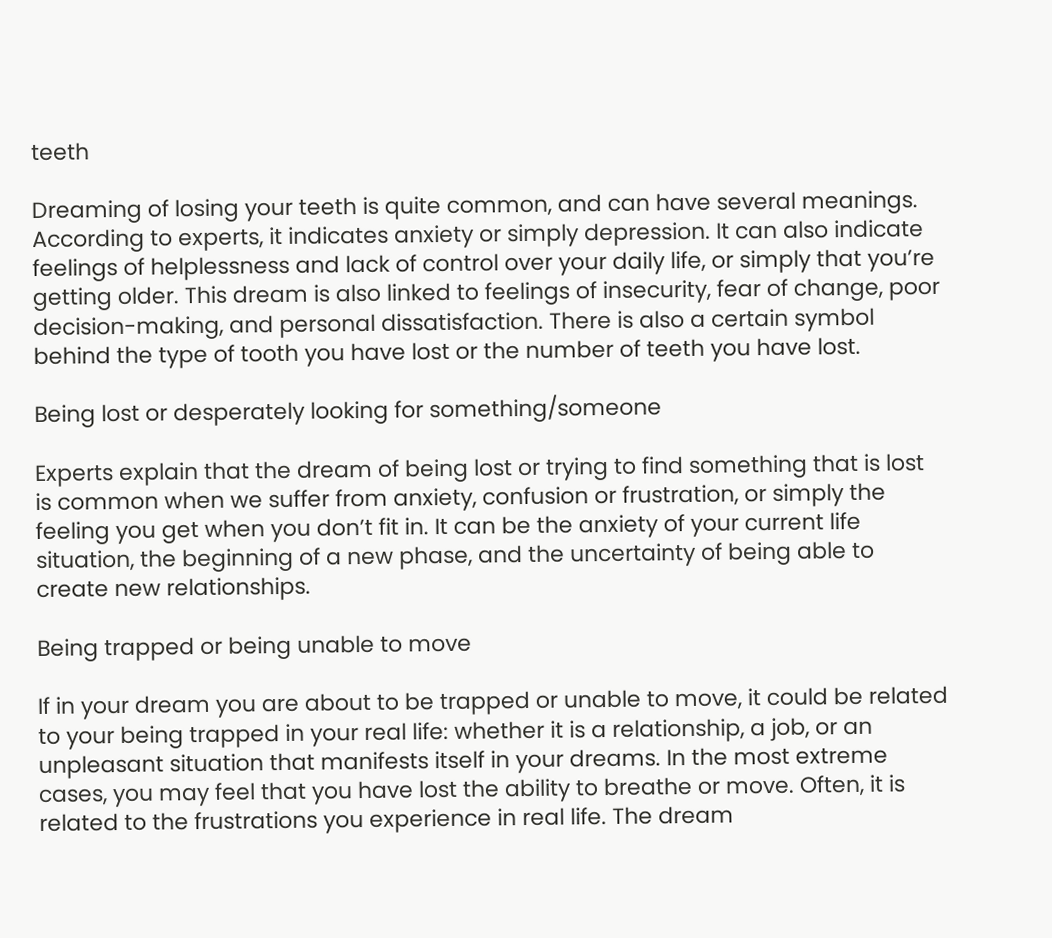teeth

Dreaming of losing your teeth is quite common, and can have several meanings. According to experts, it indicates anxiety or simply depression. It can also indicate feelings of helplessness and lack of control over your daily life, or simply that you’re getting older. This dream is also linked to feelings of insecurity, fear of change, poor decision-making, and personal dissatisfaction. There is also a certain symbol behind the type of tooth you have lost or the number of teeth you have lost.

Being lost or desperately looking for something/someone

Experts explain that the dream of being lost or trying to find something that is lost is common when we suffer from anxiety, confusion or frustration, or simply the feeling you get when you don’t fit in. It can be the anxiety of your current life situation, the beginning of a new phase, and the uncertainty of being able to create new relationships.

Being trapped or being unable to move

If in your dream you are about to be trapped or unable to move, it could be related to your being trapped in your real life: whether it is a relationship, a job, or an unpleasant situation that manifests itself in your dreams. In the most extreme cases, you may feel that you have lost the ability to breathe or move. Often, it is related to the frustrations you experience in real life. The dream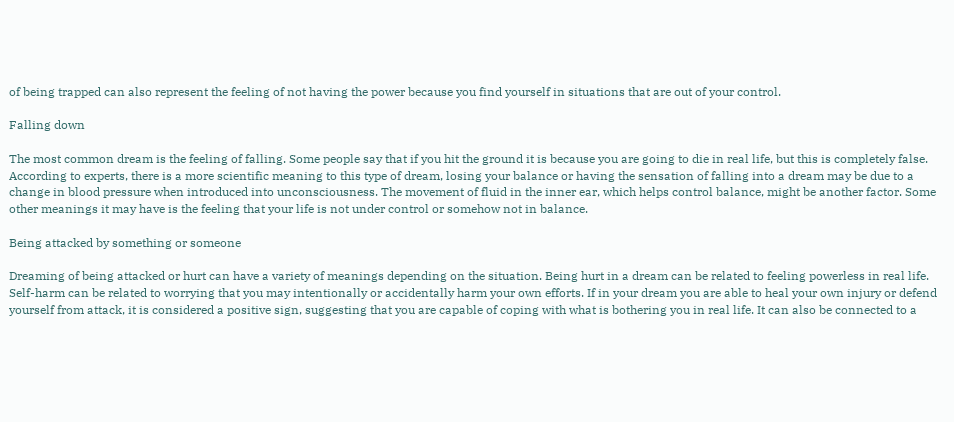of being trapped can also represent the feeling of not having the power because you find yourself in situations that are out of your control.

Falling down

The most common dream is the feeling of falling. Some people say that if you hit the ground it is because you are going to die in real life, but this is completely false. According to experts, there is a more scientific meaning to this type of dream, losing your balance or having the sensation of falling into a dream may be due to a change in blood pressure when introduced into unconsciousness. The movement of fluid in the inner ear, which helps control balance, might be another factor. Some other meanings it may have is the feeling that your life is not under control or somehow not in balance.

Being attacked by something or someone

Dreaming of being attacked or hurt can have a variety of meanings depending on the situation. Being hurt in a dream can be related to feeling powerless in real life. Self-harm can be related to worrying that you may intentionally or accidentally harm your own efforts. If in your dream you are able to heal your own injury or defend yourself from attack, it is considered a positive sign, suggesting that you are capable of coping with what is bothering you in real life. It can also be connected to a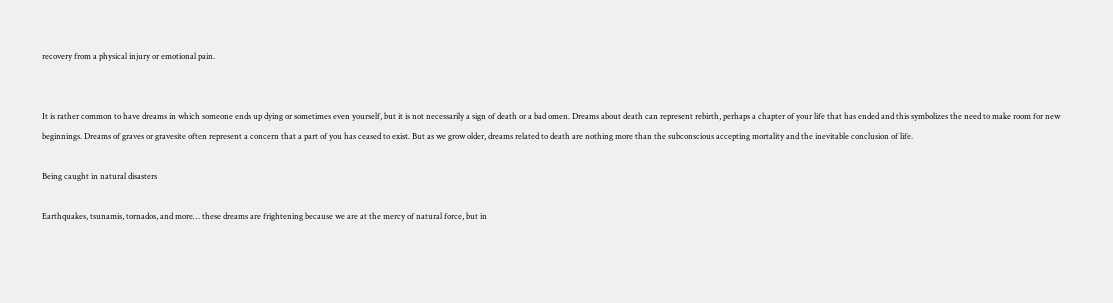recovery from a physical injury or emotional pain.


It is rather common to have dreams in which someone ends up dying or sometimes even yourself, but it is not necessarily a sign of death or a bad omen. Dreams about death can represent rebirth, perhaps a chapter of your life that has ended and this symbolizes the need to make room for new beginnings. Dreams of graves or gravesite often represent a concern that a part of you has ceased to exist. But as we grow older, dreams related to death are nothing more than the subconscious accepting mortality and the inevitable conclusion of life.

Being caught in natural disasters

Earthquakes, tsunamis, tornados, and more… these dreams are frightening because we are at the mercy of natural force, but in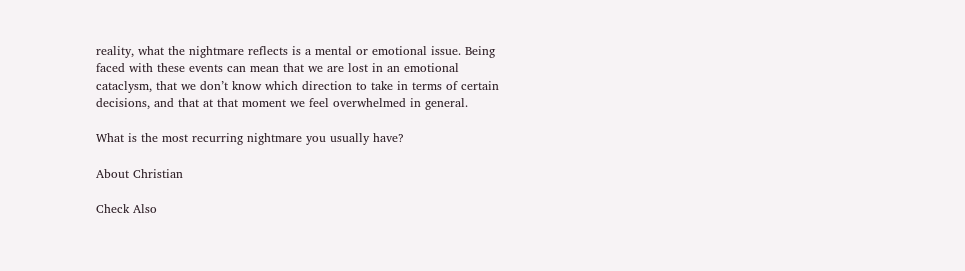reality, what the nightmare reflects is a mental or emotional issue. Being faced with these events can mean that we are lost in an emotional cataclysm, that we don’t know which direction to take in terms of certain decisions, and that at that moment we feel overwhelmed in general.

What is the most recurring nightmare you usually have?

About Christian

Check Also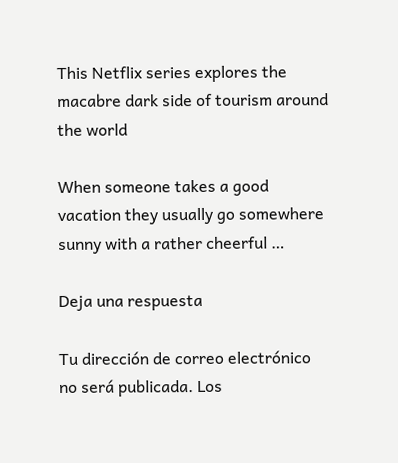This Netflix series explores the macabre dark side of tourism around the world

When someone takes a good vacation they usually go somewhere sunny with a rather cheerful …

Deja una respuesta

Tu dirección de correo electrónico no será publicada. Los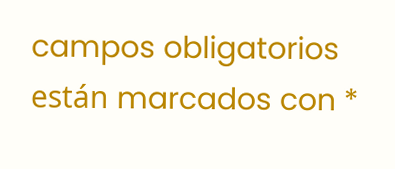campos obligatorios están marcados con *